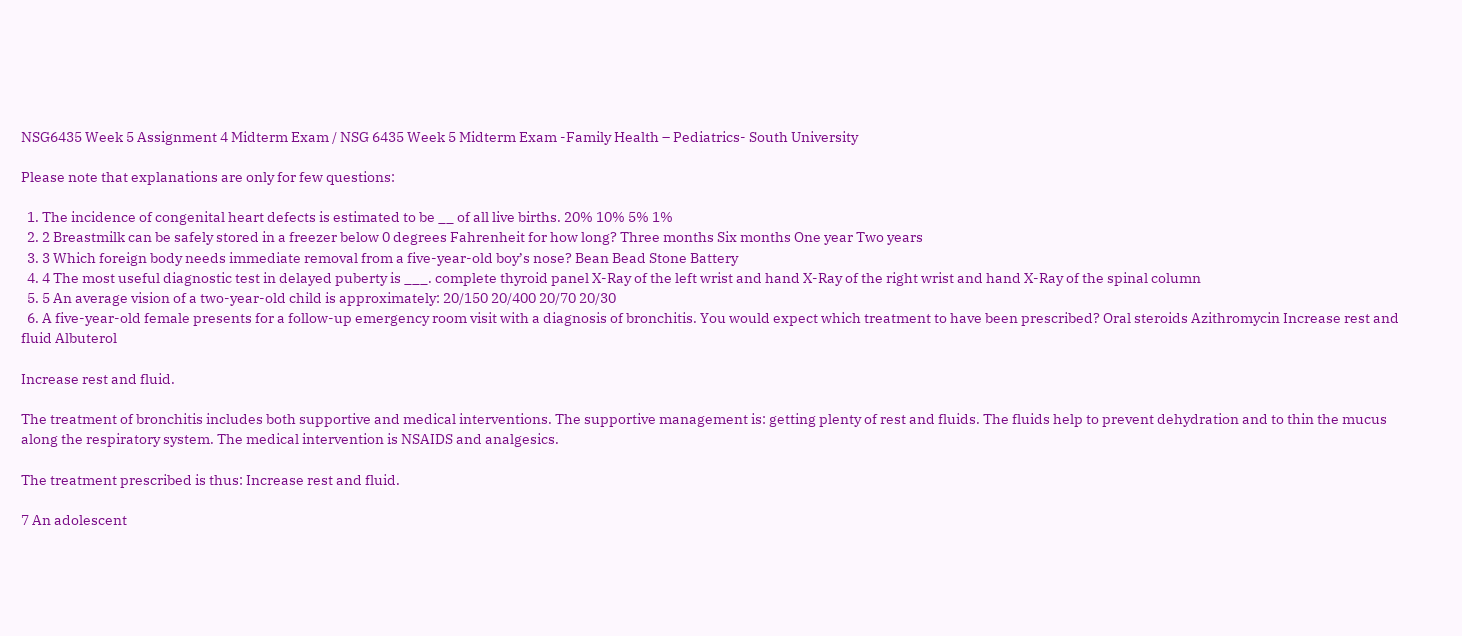NSG6435 Week 5 Assignment 4 Midterm Exam / NSG 6435 Week 5 Midterm Exam -Family Health – Pediatrics- South University

Please note that explanations are only for few questions:

  1. The incidence of congenital heart defects is estimated to be __ of all live births. 20% 10% 5% 1%
  2. 2 Breastmilk can be safely stored in a freezer below 0 degrees Fahrenheit for how long? Three months Six months One year Two years
  3. 3 Which foreign body needs immediate removal from a five-year-old boy’s nose? Bean Bead Stone Battery
  4. 4 The most useful diagnostic test in delayed puberty is ___. complete thyroid panel X-Ray of the left wrist and hand X-Ray of the right wrist and hand X-Ray of the spinal column
  5. 5 An average vision of a two-year-old child is approximately: 20/150 20/400 20/70 20/30
  6. A five-year-old female presents for a follow-up emergency room visit with a diagnosis of bronchitis. You would expect which treatment to have been prescribed? Oral steroids Azithromycin Increase rest and fluid Albuterol

Increase rest and fluid.

The treatment of bronchitis includes both supportive and medical interventions. The supportive management is: getting plenty of rest and fluids. The fluids help to prevent dehydration and to thin the mucus along the respiratory system. The medical intervention is NSAIDS and analgesics.

The treatment prescribed is thus: Increase rest and fluid.

7 An adolescent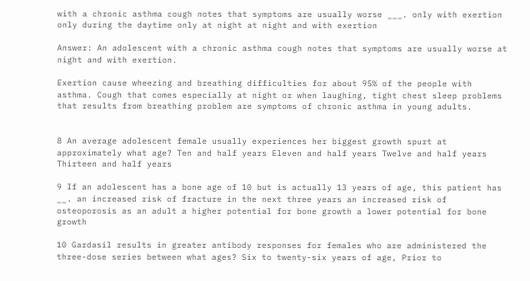with a chronic asthma cough notes that symptoms are usually worse ___. only with exertion only during the daytime only at night at night and with exertion

Answer: An adolescent with a chronic asthma cough notes that symptoms are usually worse at night and with exertion.

Exertion cause wheezing and breathing difficulties for about 95% of the people with asthma. Cough that comes especially at night or when laughing, tight chest sleep problems that results from breathing problem are symptoms of chronic asthma in young adults.


8 An average adolescent female usually experiences her biggest growth spurt at approximately what age? Ten and half years Eleven and half years Twelve and half years Thirteen and half years

9 If an adolescent has a bone age of 10 but is actually 13 years of age, this patient has __. an increased risk of fracture in the next three years an increased risk of osteoporosis as an adult a higher potential for bone growth a lower potential for bone growth

10 Gardasil results in greater antibody responses for females who are administered the three-dose series between what ages? Six to twenty-six years of age, Prior to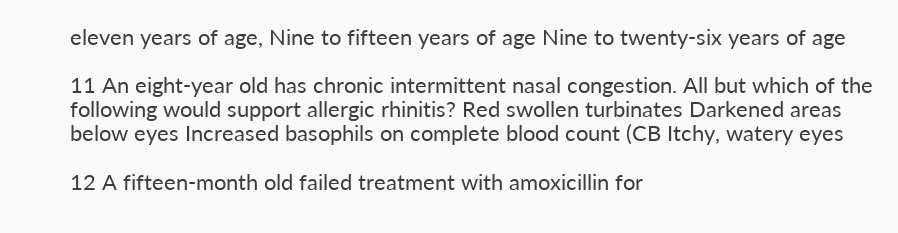eleven years of age, Nine to fifteen years of age Nine to twenty-six years of age

11 An eight-year old has chronic intermittent nasal congestion. All but which of the following would support allergic rhinitis? Red swollen turbinates Darkened areas below eyes Increased basophils on complete blood count (CB Itchy, watery eyes

12 A fifteen-month old failed treatment with amoxicillin for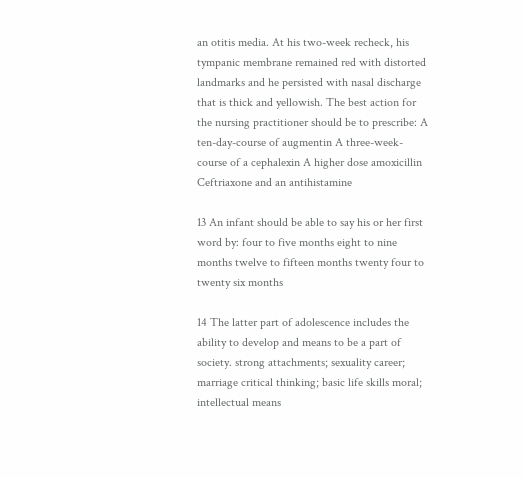an otitis media. At his two-week recheck, his tympanic membrane remained red with distorted landmarks and he persisted with nasal discharge that is thick and yellowish. The best action for the nursing practitioner should be to prescribe: A ten-day-course of augmentin A three-week-course of a cephalexin A higher dose amoxicillin Ceftriaxone and an antihistamine

13 An infant should be able to say his or her first word by: four to five months eight to nine months twelve to fifteen months twenty four to twenty six months

14 The latter part of adolescence includes the ability to develop and means to be a part of society. strong attachments; sexuality career; marriage critical thinking; basic life skills moral; intellectual means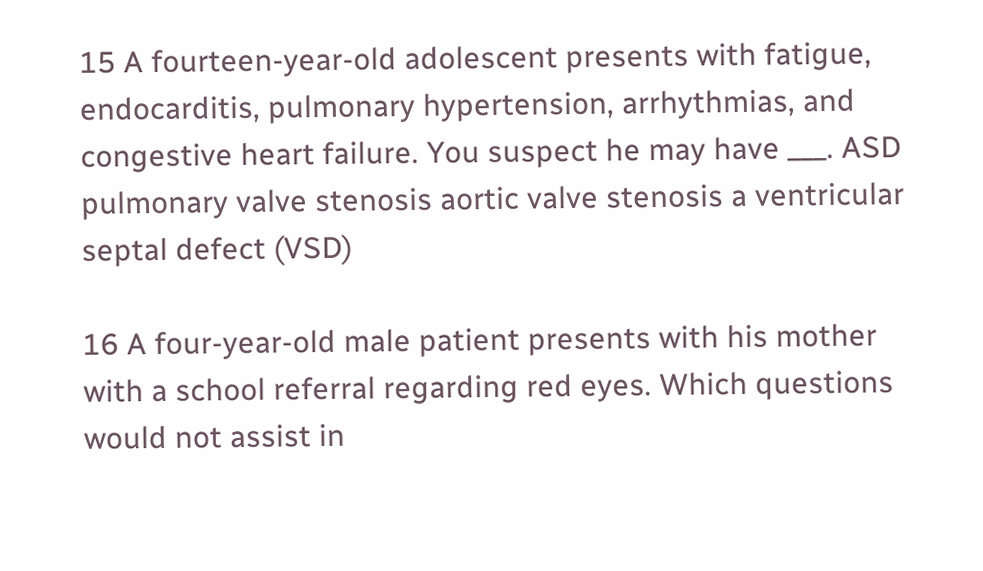15 A fourteen-year-old adolescent presents with fatigue, endocarditis, pulmonary hypertension, arrhythmias, and congestive heart failure. You suspect he may have ___. ASD pulmonary valve stenosis aortic valve stenosis a ventricular septal defect (VSD)

16 A four-year-old male patient presents with his mother with a school referral regarding red eyes. Which questions would not assist in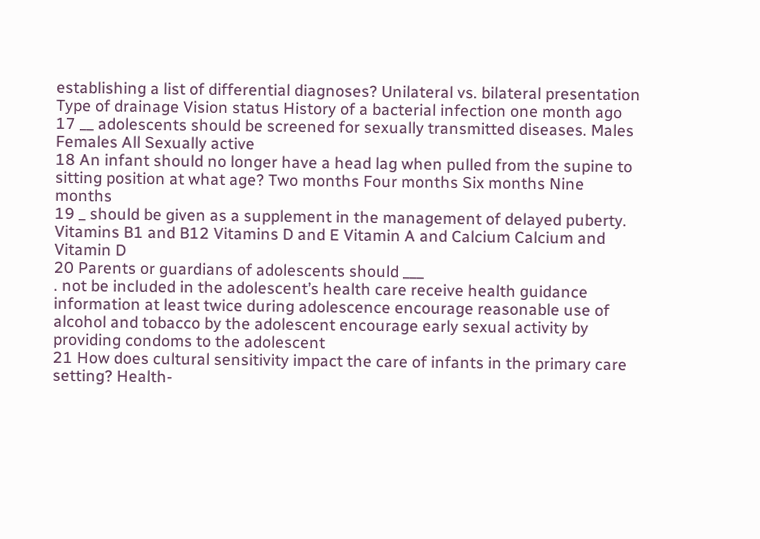establishing a list of differential diagnoses? Unilateral vs. bilateral presentation Type of drainage Vision status History of a bacterial infection one month ago
17 __ adolescents should be screened for sexually transmitted diseases. Males Females All Sexually active
18 An infant should no longer have a head lag when pulled from the supine to sitting position at what age? Two months Four months Six months Nine months
19 _ should be given as a supplement in the management of delayed puberty. Vitamins B1 and B12 Vitamins D and E Vitamin A and Calcium Calcium and Vitamin D
20 Parents or guardians of adolescents should ___
. not be included in the adolescent’s health care receive health guidance information at least twice during adolescence encourage reasonable use of alcohol and tobacco by the adolescent encourage early sexual activity by providing condoms to the adolescent
21 How does cultural sensitivity impact the care of infants in the primary care setting? Health-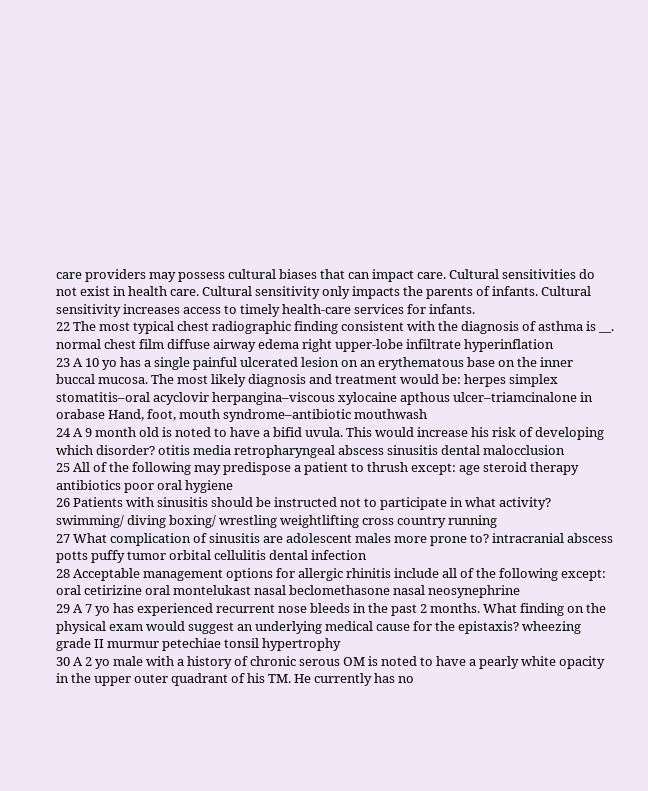care providers may possess cultural biases that can impact care. Cultural sensitivities do not exist in health care. Cultural sensitivity only impacts the parents of infants. Cultural sensitivity increases access to timely health-care services for infants.
22 The most typical chest radiographic finding consistent with the diagnosis of asthma is __. normal chest film diffuse airway edema right upper-lobe infiltrate hyperinflation
23 A 10 yo has a single painful ulcerated lesion on an erythematous base on the inner buccal mucosa. The most likely diagnosis and treatment would be: herpes simplex stomatitis–oral acyclovir herpangina–viscous xylocaine apthous ulcer–triamcinalone in orabase Hand, foot, mouth syndrome–antibiotic mouthwash
24 A 9 month old is noted to have a bifid uvula. This would increase his risk of developing which disorder? otitis media retropharyngeal abscess sinusitis dental malocclusion
25 All of the following may predispose a patient to thrush except: age steroid therapy antibiotics poor oral hygiene
26 Patients with sinusitis should be instructed not to participate in what activity? swimming/ diving boxing/ wrestling weightlifting cross country running
27 What complication of sinusitis are adolescent males more prone to? intracranial abscess potts puffy tumor orbital cellulitis dental infection
28 Acceptable management options for allergic rhinitis include all of the following except: oral cetirizine oral montelukast nasal beclomethasone nasal neosynephrine
29 A 7 yo has experienced recurrent nose bleeds in the past 2 months. What finding on the physical exam would suggest an underlying medical cause for the epistaxis? wheezing grade II murmur petechiae tonsil hypertrophy
30 A 2 yo male with a history of chronic serous OM is noted to have a pearly white opacity in the upper outer quadrant of his TM. He currently has no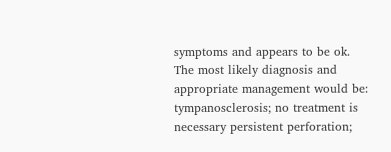symptoms and appears to be ok. The most likely diagnosis and appropriate management would be: tympanosclerosis; no treatment is necessary persistent perforation;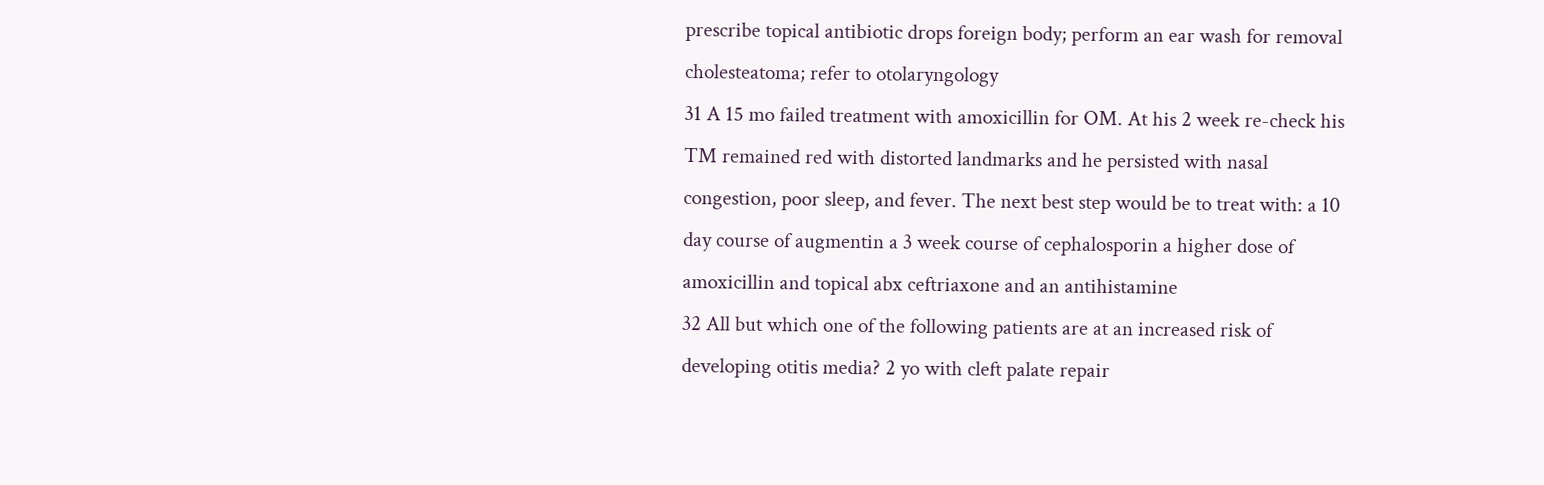prescribe topical antibiotic drops foreign body; perform an ear wash for removal cholesteatoma; refer to otolaryngology
31 A 15 mo failed treatment with amoxicillin for OM. At his 2 week re-check his TM remained red with distorted landmarks and he persisted with nasal congestion, poor sleep, and fever. The next best step would be to treat with: a 10 day course of augmentin a 3 week course of cephalosporin a higher dose of amoxicillin and topical abx ceftriaxone and an antihistamine
32 All but which one of the following patients are at an increased risk of developing otitis media? 2 yo with cleft palate repair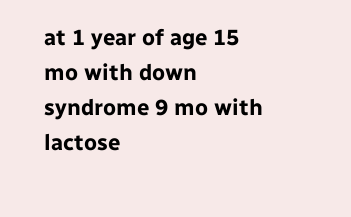at 1 year of age 15 mo with down syndrome 9 mo with lactose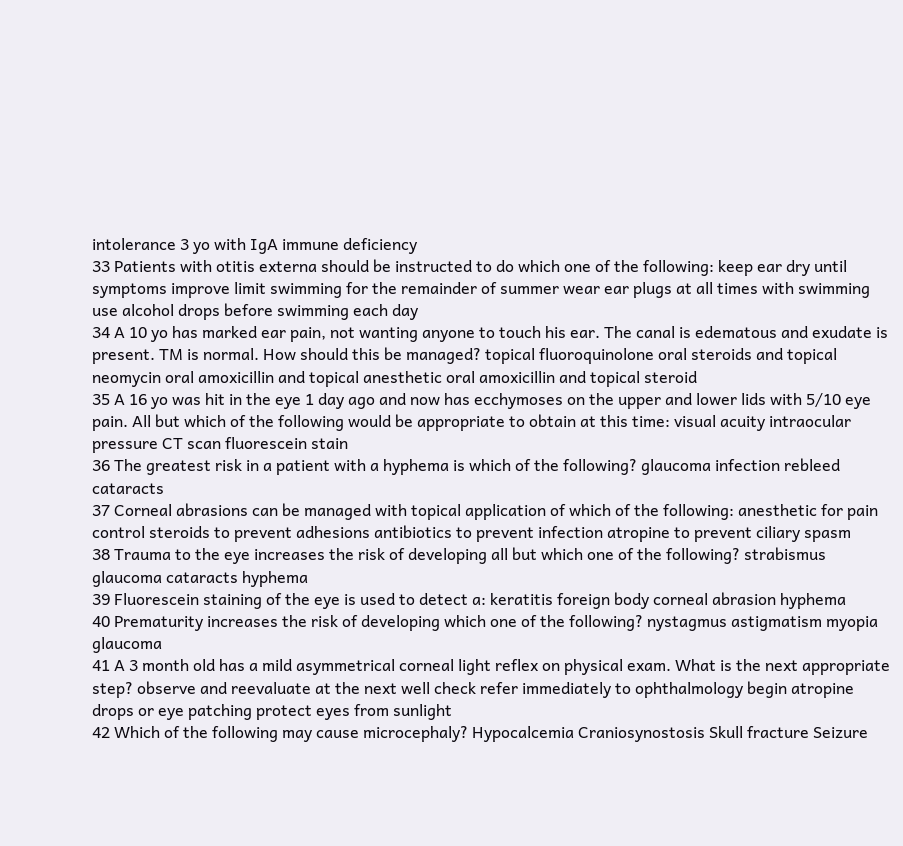intolerance 3 yo with IgA immune deficiency
33 Patients with otitis externa should be instructed to do which one of the following: keep ear dry until symptoms improve limit swimming for the remainder of summer wear ear plugs at all times with swimming use alcohol drops before swimming each day
34 A 10 yo has marked ear pain, not wanting anyone to touch his ear. The canal is edematous and exudate is present. TM is normal. How should this be managed? topical fluoroquinolone oral steroids and topical neomycin oral amoxicillin and topical anesthetic oral amoxicillin and topical steroid
35 A 16 yo was hit in the eye 1 day ago and now has ecchymoses on the upper and lower lids with 5/10 eye pain. All but which of the following would be appropriate to obtain at this time: visual acuity intraocular pressure CT scan fluorescein stain
36 The greatest risk in a patient with a hyphema is which of the following? glaucoma infection rebleed cataracts
37 Corneal abrasions can be managed with topical application of which of the following: anesthetic for pain control steroids to prevent adhesions antibiotics to prevent infection atropine to prevent ciliary spasm
38 Trauma to the eye increases the risk of developing all but which one of the following? strabismus glaucoma cataracts hyphema
39 Fluorescein staining of the eye is used to detect a: keratitis foreign body corneal abrasion hyphema
40 Prematurity increases the risk of developing which one of the following? nystagmus astigmatism myopia glaucoma
41 A 3 month old has a mild asymmetrical corneal light reflex on physical exam. What is the next appropriate step? observe and reevaluate at the next well check refer immediately to ophthalmology begin atropine drops or eye patching protect eyes from sunlight
42 Which of the following may cause microcephaly? Hypocalcemia Craniosynostosis Skull fracture Seizure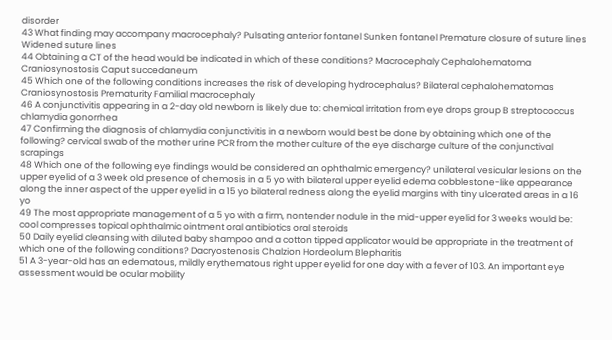disorder
43 What finding may accompany macrocephaly? Pulsating anterior fontanel Sunken fontanel Premature closure of suture lines Widened suture lines
44 Obtaining a CT of the head would be indicated in which of these conditions? Macrocephaly Cephalohematoma Craniosynostosis Caput succedaneum
45 Which one of the following conditions increases the risk of developing hydrocephalus? Bilateral cephalohematomas Craniosynostosis Prematurity Familial macrocephaly
46 A conjunctivitis appearing in a 2-day old newborn is likely due to: chemical irritation from eye drops group B streptococcus chlamydia gonorrhea
47 Confirming the diagnosis of chlamydia conjunctivitis in a newborn would best be done by obtaining which one of the following? cervical swab of the mother urine PCR from the mother culture of the eye discharge culture of the conjunctival scrapings
48 Which one of the following eye findings would be considered an ophthalmic emergency? unilateral vesicular lesions on the upper eyelid of a 3 week old presence of chemosis in a 5 yo with bilateral upper eyelid edema cobblestone-like appearance along the inner aspect of the upper eyelid in a 15 yo bilateral redness along the eyelid margins with tiny ulcerated areas in a 16 yo
49 The most appropriate management of a 5 yo with a firm, nontender nodule in the mid-upper eyelid for 3 weeks would be: cool compresses topical ophthalmic ointment oral antibiotics oral steroids
50 Daily eyelid cleansing with diluted baby shampoo and a cotton tipped applicator would be appropriate in the treatment of which one of the following conditions? Dacryostenosis Chalzion Hordeolum Blepharitis
51 A 3-year-old has an edematous, mildly erythematous right upper eyelid for one day with a fever of 103. An important eye assessment would be ocular mobility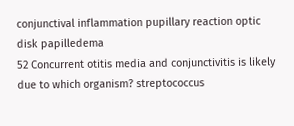conjunctival inflammation pupillary reaction optic disk papilledema
52 Concurrent otitis media and conjunctivitis is likely due to which organism? streptococcus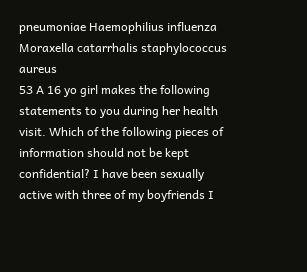pneumoniae Haemophilius influenza Moraxella catarrhalis staphylococcus aureus
53 A 16 yo girl makes the following statements to you during her health visit. Which of the following pieces of information should not be kept confidential? I have been sexually active with three of my boyfriends I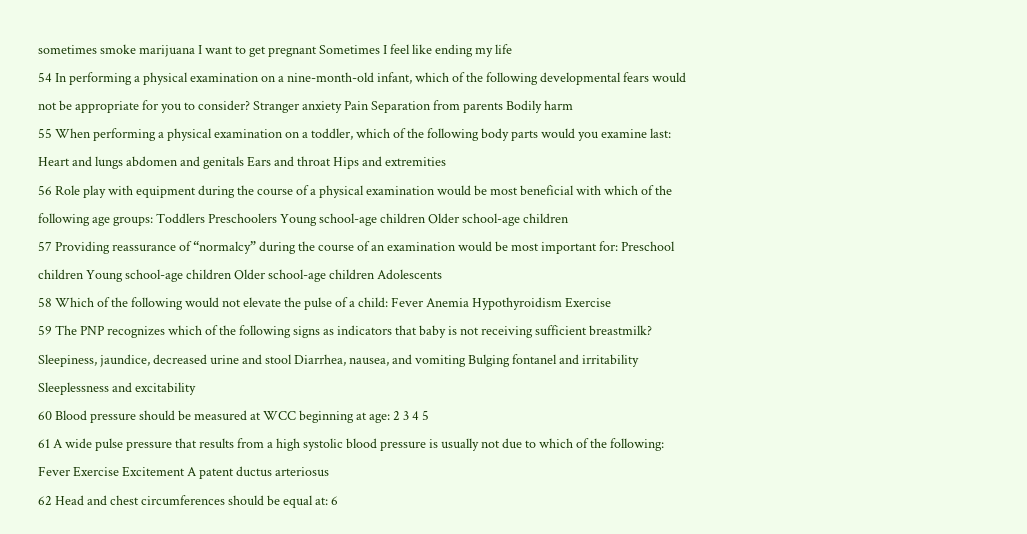sometimes smoke marijuana I want to get pregnant Sometimes I feel like ending my life
54 In performing a physical examination on a nine-month-old infant, which of the following developmental fears would not be appropriate for you to consider? Stranger anxiety Pain Separation from parents Bodily harm
55 When performing a physical examination on a toddler, which of the following body parts would you examine last: Heart and lungs abdomen and genitals Ears and throat Hips and extremities
56 Role play with equipment during the course of a physical examination would be most beneficial with which of the following age groups: Toddlers Preschoolers Young school-age children Older school-age children
57 Providing reassurance of “normalcy” during the course of an examination would be most important for: Preschool children Young school-age children Older school-age children Adolescents
58 Which of the following would not elevate the pulse of a child: Fever Anemia Hypothyroidism Exercise
59 The PNP recognizes which of the following signs as indicators that baby is not receiving sufficient breastmilk? Sleepiness, jaundice, decreased urine and stool Diarrhea, nausea, and vomiting Bulging fontanel and irritability Sleeplessness and excitability
60 Blood pressure should be measured at WCC beginning at age: 2 3 4 5
61 A wide pulse pressure that results from a high systolic blood pressure is usually not due to which of the following: Fever Exercise Excitement A patent ductus arteriosus
62 Head and chest circumferences should be equal at: 6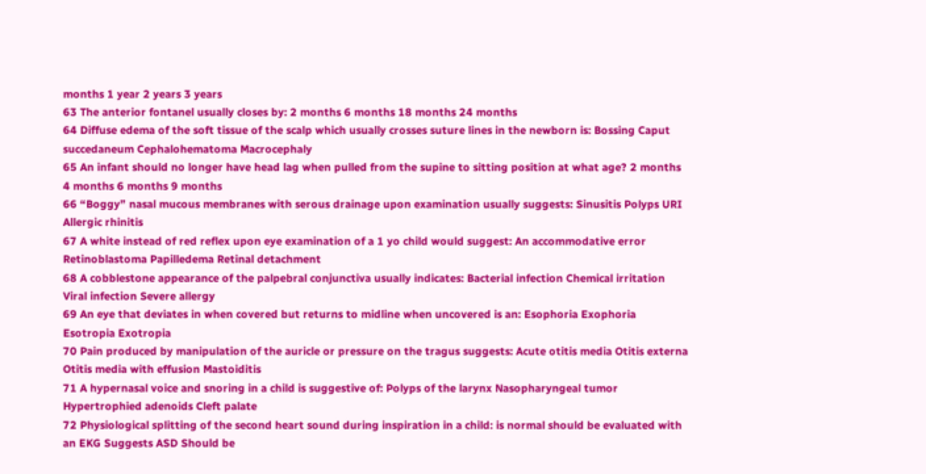months 1 year 2 years 3 years
63 The anterior fontanel usually closes by: 2 months 6 months 18 months 24 months
64 Diffuse edema of the soft tissue of the scalp which usually crosses suture lines in the newborn is: Bossing Caput succedaneum Cephalohematoma Macrocephaly
65 An infant should no longer have head lag when pulled from the supine to sitting position at what age? 2 months 4 months 6 months 9 months
66 “Boggy” nasal mucous membranes with serous drainage upon examination usually suggests: Sinusitis Polyps URI Allergic rhinitis
67 A white instead of red reflex upon eye examination of a 1 yo child would suggest: An accommodative error Retinoblastoma Papilledema Retinal detachment
68 A cobblestone appearance of the palpebral conjunctiva usually indicates: Bacterial infection Chemical irritation Viral infection Severe allergy
69 An eye that deviates in when covered but returns to midline when uncovered is an: Esophoria Exophoria Esotropia Exotropia
70 Pain produced by manipulation of the auricle or pressure on the tragus suggests: Acute otitis media Otitis externa Otitis media with effusion Mastoiditis
71 A hypernasal voice and snoring in a child is suggestive of: Polyps of the larynx Nasopharyngeal tumor Hypertrophied adenoids Cleft palate
72 Physiological splitting of the second heart sound during inspiration in a child: is normal should be evaluated with an EKG Suggests ASD Should be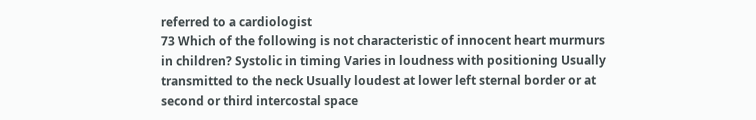referred to a cardiologist
73 Which of the following is not characteristic of innocent heart murmurs in children? Systolic in timing Varies in loudness with positioning Usually transmitted to the neck Usually loudest at lower left sternal border or at second or third intercostal space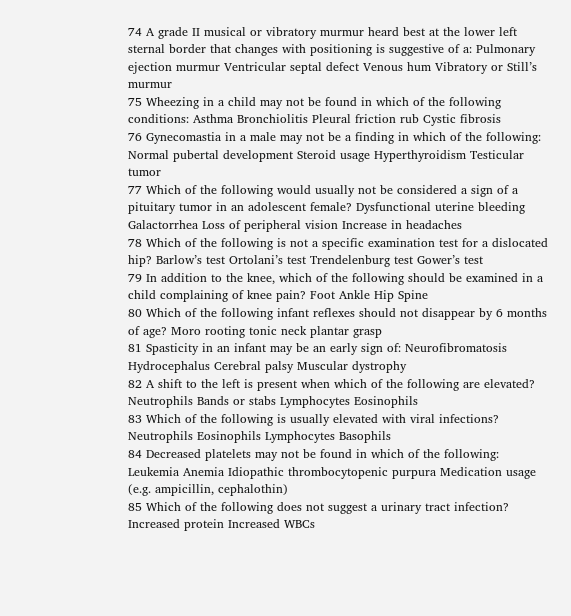74 A grade II musical or vibratory murmur heard best at the lower left sternal border that changes with positioning is suggestive of a: Pulmonary ejection murmur Ventricular septal defect Venous hum Vibratory or Still’s murmur
75 Wheezing in a child may not be found in which of the following conditions: Asthma Bronchiolitis Pleural friction rub Cystic fibrosis
76 Gynecomastia in a male may not be a finding in which of the following: Normal pubertal development Steroid usage Hyperthyroidism Testicular tumor
77 Which of the following would usually not be considered a sign of a pituitary tumor in an adolescent female? Dysfunctional uterine bleeding Galactorrhea Loss of peripheral vision Increase in headaches
78 Which of the following is not a specific examination test for a dislocated hip? Barlow’s test Ortolani’s test Trendelenburg test Gower’s test
79 In addition to the knee, which of the following should be examined in a child complaining of knee pain? Foot Ankle Hip Spine
80 Which of the following infant reflexes should not disappear by 6 months of age? Moro rooting tonic neck plantar grasp
81 Spasticity in an infant may be an early sign of: Neurofibromatosis Hydrocephalus Cerebral palsy Muscular dystrophy
82 A shift to the left is present when which of the following are elevated? Neutrophils Bands or stabs Lymphocytes Eosinophils
83 Which of the following is usually elevated with viral infections? Neutrophils Eosinophils Lymphocytes Basophils
84 Decreased platelets may not be found in which of the following: Leukemia Anemia Idiopathic thrombocytopenic purpura Medication usage (e.g. ampicillin, cephalothin)
85 Which of the following does not suggest a urinary tract infection? Increased protein Increased WBCs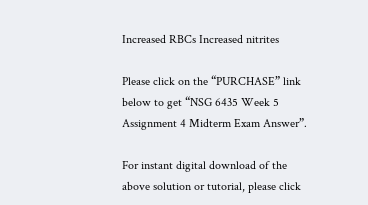Increased RBCs Increased nitrites

Please click on the “PURCHASE” link below to get “NSG 6435 Week 5 Assignment 4 Midterm Exam Answer”.

For instant digital download of the above solution or tutorial, please click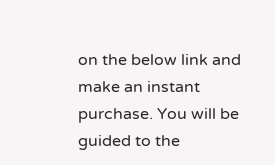on the below link and make an instant purchase. You will be guided to the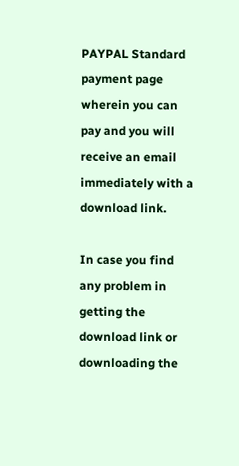PAYPAL Standard payment page wherein you can pay and you will receive an email immediately with a download link.

In case you find any problem in getting the download link or downloading the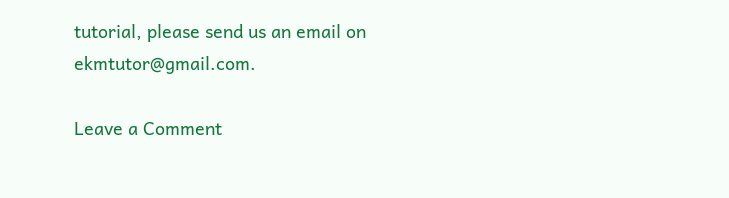tutorial, please send us an email on ekmtutor@gmail.com.

Leave a Comment